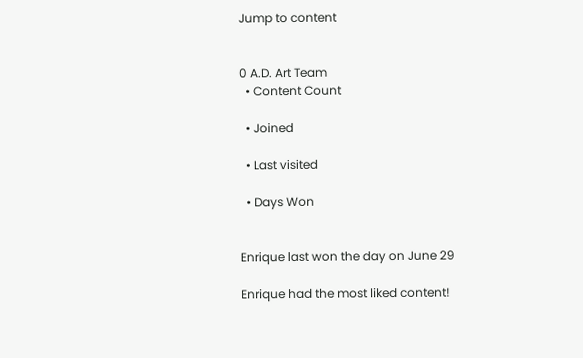Jump to content


0 A.D. Art Team
  • Content Count

  • Joined

  • Last visited

  • Days Won


Enrique last won the day on June 29

Enrique had the most liked content!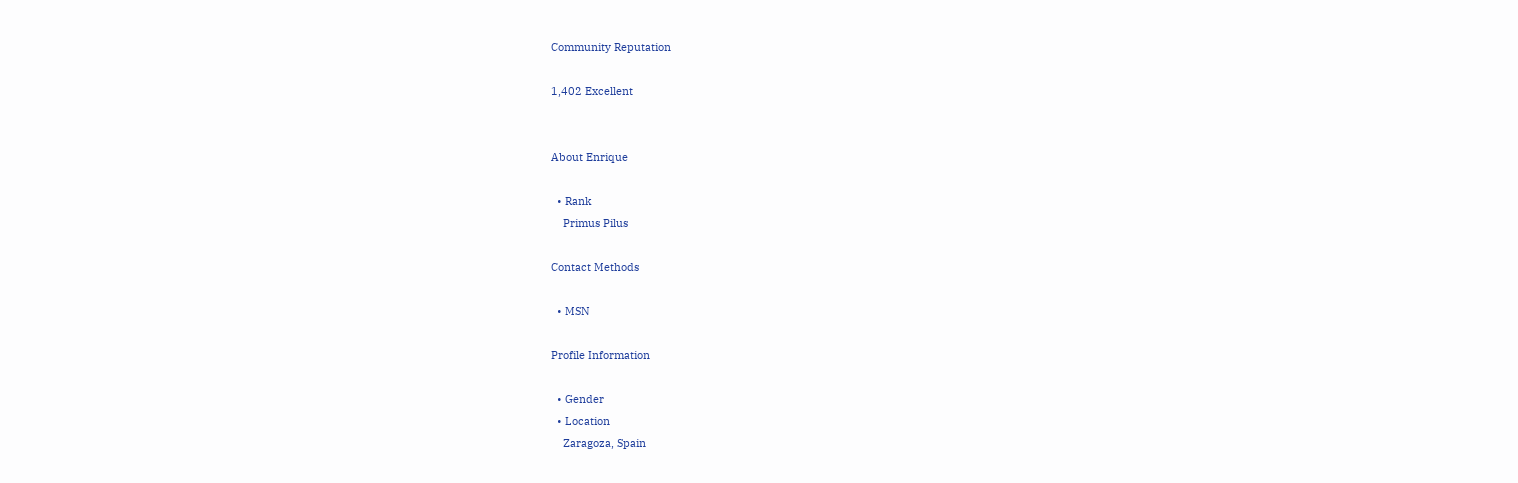Community Reputation

1,402 Excellent


About Enrique

  • Rank
    Primus Pilus

Contact Methods

  • MSN

Profile Information

  • Gender
  • Location
    Zaragoza, Spain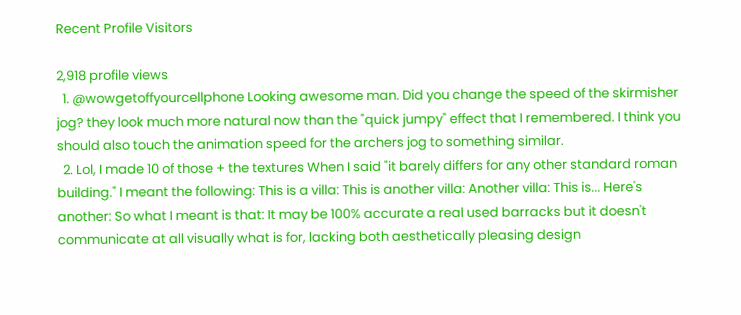Recent Profile Visitors

2,918 profile views
  1. @wowgetoffyourcellphone Looking awesome man. Did you change the speed of the skirmisher jog? they look much more natural now than the "quick jumpy" effect that I remembered. I think you should also touch the animation speed for the archers jog to something similar.
  2. Lol, I made 10 of those + the textures When I said "it barely differs for any other standard roman building." I meant the following: This is a villa: This is another villa: Another villa: This is... Here's another: So what I meant is that: It may be 100% accurate a real used barracks but it doesn't communicate at all visually what is for, lacking both aesthetically pleasing design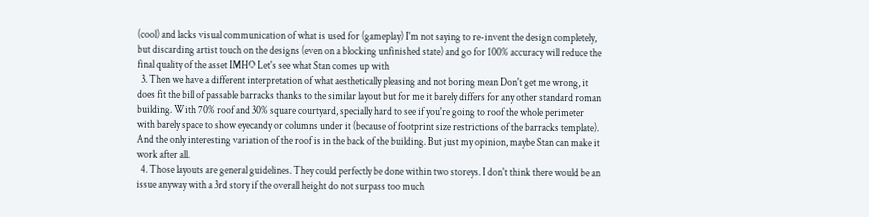(cool) and lacks visual communication of what is used for (gameplay) I'm not saying to re-invent the design completely, but discarding artist touch on the designs (even on a blocking unfinished state) and go for 100% accuracy will reduce the final quality of the asset IMHO Let's see what Stan comes up with
  3. Then we have a different interpretation of what aesthetically pleasing and not boring mean Don't get me wrong, it does fit the bill of passable barracks thanks to the similar layout but for me it barely differs for any other standard roman building. With 70% roof and 30% square courtyard, specially hard to see if you're going to roof the whole perimeter with barely space to show eyecandy or columns under it (because of footprint size restrictions of the barracks template). And the only interesting variation of the roof is in the back of the building. But just my opinion, maybe Stan can make it work after all.
  4. Those layouts are general guidelines. They could perfectly be done within two storeys. I don't think there would be an issue anyway with a 3rd story if the overall height do not surpass too much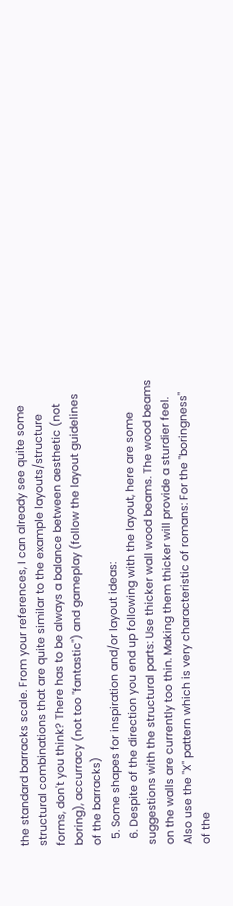the standard barracks scale. From your references, I can already see quite some structural combinations that are quite similar to the example layouts/structure forms, don't you think? There has to be always a balance between aesthetic (not boring), accurracy (not too "fantastic") and gameplay (follow the layout guidelines of the barracks)
  5. Some shapes for inspiration and/or layout ideas:
  6. Despite of the direction you end up following with the layout, here are some suggestions with the structural parts: Use thicker wall wood beams. The wood beams on the walls are currently too thin. Making them thicker will provide a sturdier feel. Also use the "X" pattern which is very characteristic of romans: For the "boringness" of the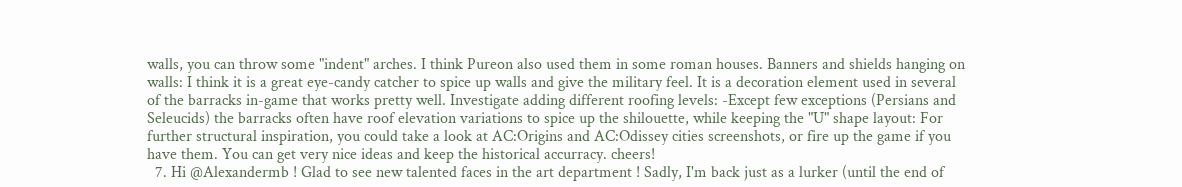walls, you can throw some "indent" arches. I think Pureon also used them in some roman houses. Banners and shields hanging on walls: I think it is a great eye-candy catcher to spice up walls and give the military feel. It is a decoration element used in several of the barracks in-game that works pretty well. Investigate adding different roofing levels: -Except few exceptions (Persians and Seleucids) the barracks often have roof elevation variations to spice up the shilouette, while keeping the "U" shape layout: For further structural inspiration, you could take a look at AC:Origins and AC:Odissey cities screenshots, or fire up the game if you have them. You can get very nice ideas and keep the historical accurracy. cheers!
  7. Hi @Alexandermb ! Glad to see new talented faces in the art department ! Sadly, I'm back just as a lurker (until the end of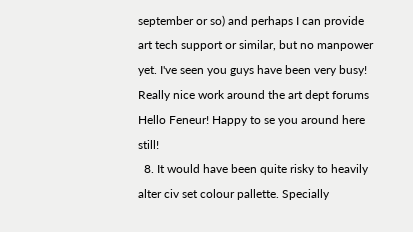september or so) and perhaps I can provide art tech support or similar, but no manpower yet. I've seen you guys have been very busy! Really nice work around the art dept forums Hello Feneur! Happy to se you around here still!
  8. It would have been quite risky to heavily alter civ set colour pallette. Specially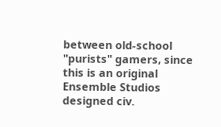between old-school "purists" gamers, since this is an original Ensemble Studios designed civ.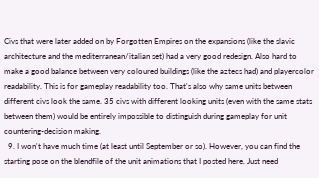Civs that were later added on by Forgotten Empires on the expansions (like the slavic architecture and the mediterranean/italian set) had a very good redesign. Also hard to make a good balance between very coloured buildings (like the aztecs had) and playercolor readability. This is for gameplay readability too. That's also why same units between different civs look the same. 35 civs with different looking units (even with the same stats between them) would be entirely impossible to distinguish during gameplay for unit countering-decision making.
  9. I won't have much time (at least until September or so). However, you can find the starting pose on the blendfile of the unit animations that I posted here. Just need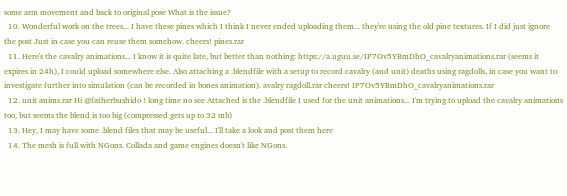some arm movement and back to original pose What is the issue?
  10. Wonderful work on the trees... I have these pines which I think I never ended uploading them... they're using the old pine textures. If I did just ignore the post Just in case you can reuse them somehow. cheers! pines.rar
  11. Here's the cavalry animations... I know it is quite late, but better than nothing: https://a.uguu.se/IP7Ov5YBmDhO_cavalryanimations.rar (seems it expires in 24h), I could upload somewhere else. Also attaching a .blendfile with a setup to record cavalry (and unit) deaths using ragdolls, in case you want to investigate further into simulation (can be recorded in bones animation). avalry ragdoll.rar cheers! IP7Ov5YBmDhO_cavalryanimations.rar
  12. unit anims.rar Hi @fatherbushido ! long time no see Attached is the .blendfile I used for the unit animations... I'm trying to upload the cavalry animations too, but seems the blend is too big (compressed gets up to 32 mb)
  13. Hey, I may have some .blend files that may be useful... I'll take a look and post them here
  14. The mesh is full with NGons. Collada and game engines doesn't like NGons.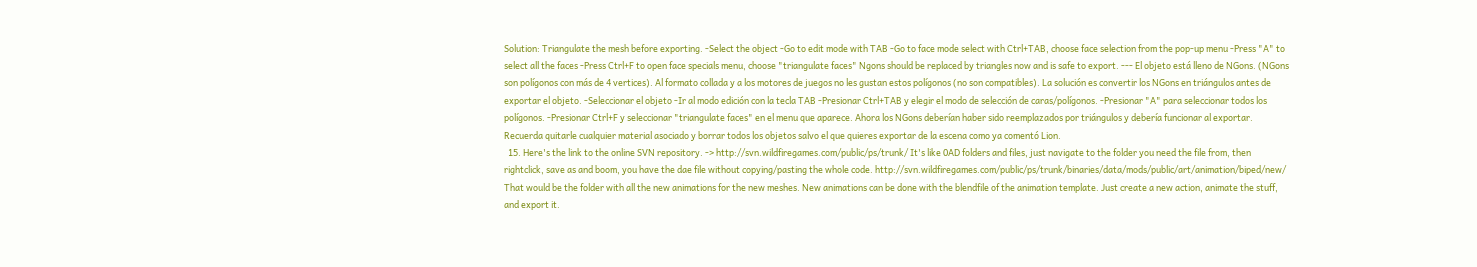Solution: Triangulate the mesh before exporting. -Select the object -Go to edit mode with TAB -Go to face mode select with Ctrl+TAB, choose face selection from the pop-up menu -Press "A" to select all the faces -Press Ctrl+F to open face specials menu, choose "triangulate faces" Ngons should be replaced by triangles now and is safe to export. --- El objeto está lleno de NGons. (NGons son polígonos con más de 4 vertices). Al formato collada y a los motores de juegos no les gustan estos polígonos (no son compatibles). La solución es convertir los NGons en triángulos antes de exportar el objeto. -Seleccionar el objeto -Ir al modo edición con la tecla TAB -Presionar Ctrl+TAB y elegir el modo de selección de caras/polígonos. -Presionar "A" para seleccionar todos los polígonos. -Presionar Ctrl+F y seleccionar "triangulate faces" en el menu que aparece. Ahora los NGons deberían haber sido reemplazados por triángulos y debería funcionar al exportar. Recuerda quitarle cualquier material asociado y borrar todos los objetos salvo el que quieres exportar de la escena como ya comentó Lion.
  15. Here's the link to the online SVN repository. -> http://svn.wildfiregames.com/public/ps/trunk/ It's like 0AD folders and files, just navigate to the folder you need the file from, then rightclick, save as and boom, you have the dae file without copying/pasting the whole code. http://svn.wildfiregames.com/public/ps/trunk/binaries/data/mods/public/art/animation/biped/new/ That would be the folder with all the new animations for the new meshes. New animations can be done with the blendfile of the animation template. Just create a new action, animate the stuff, and export it.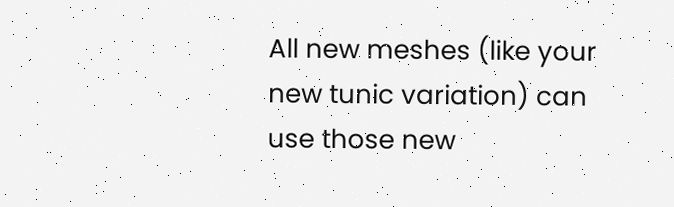All new meshes (like your new tunic variation) can use those new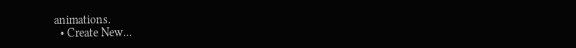animations.
  • Create New...